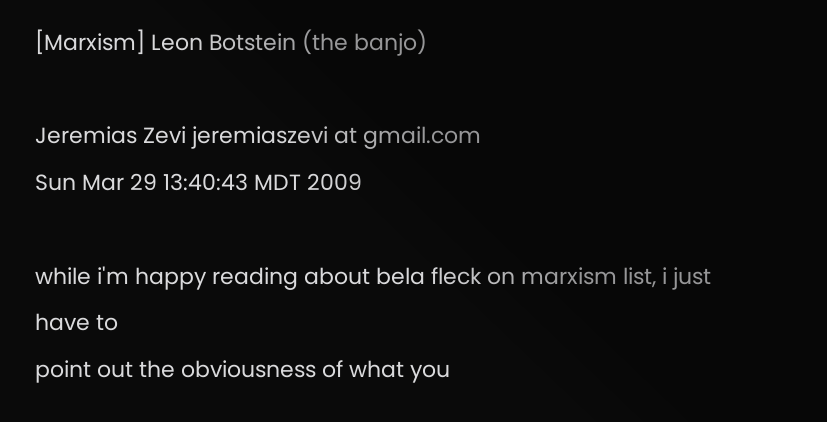[Marxism] Leon Botstein (the banjo)

Jeremias Zevi jeremiaszevi at gmail.com
Sun Mar 29 13:40:43 MDT 2009

while i'm happy reading about bela fleck on marxism list, i just have to
point out the obviousness of what you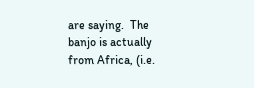are saying.  The banjo is actually
from Africa, (i.e.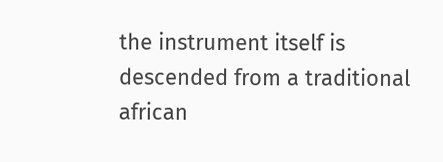the instrument itself is descended from a traditional
african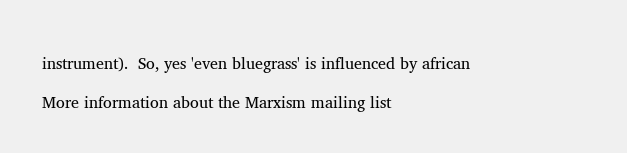instrument).  So, yes 'even bluegrass' is influenced by african

More information about the Marxism mailing list